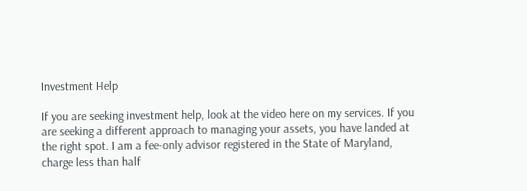Investment Help

If you are seeking investment help, look at the video here on my services. If you are seeking a different approach to managing your assets, you have landed at the right spot. I am a fee-only advisor registered in the State of Maryland, charge less than half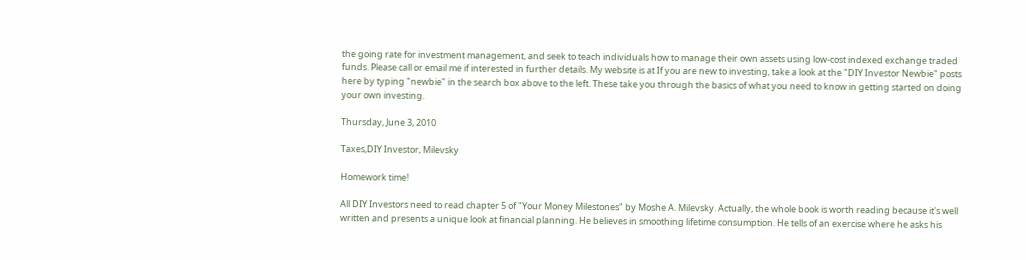the going rate for investment management, and seek to teach individuals how to manage their own assets using low-cost indexed exchange traded funds. Please call or email me if interested in further details. My website is at If you are new to investing, take a look at the "DIY Investor Newbie" posts here by typing "newbie" in the search box above to the left. These take you through the basics of what you need to know in getting started on doing your own investing.

Thursday, June 3, 2010

Taxes,DIY Investor, Milevsky

Homework time!

All DIY Investors need to read chapter 5 of "Your Money Milestones" by Moshe A. Milevsky. Actually, the whole book is worth reading because it's well written and presents a unique look at financial planning. He believes in smoothing lifetime consumption. He tells of an exercise where he asks his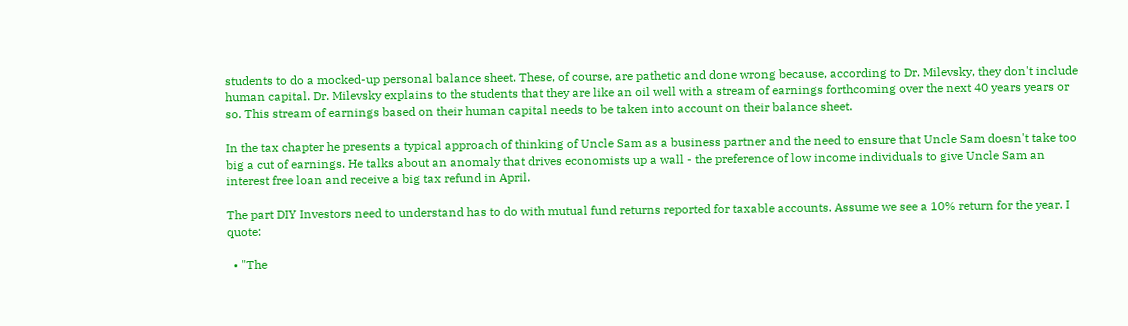students to do a mocked-up personal balance sheet. These, of course, are pathetic and done wrong because, according to Dr. Milevsky, they don't include human capital. Dr. Milevsky explains to the students that they are like an oil well with a stream of earnings forthcoming over the next 40 years years or so. This stream of earnings based on their human capital needs to be taken into account on their balance sheet.

In the tax chapter he presents a typical approach of thinking of Uncle Sam as a business partner and the need to ensure that Uncle Sam doesn't take too big a cut of earnings. He talks about an anomaly that drives economists up a wall - the preference of low income individuals to give Uncle Sam an interest free loan and receive a big tax refund in April.

The part DIY Investors need to understand has to do with mutual fund returns reported for taxable accounts. Assume we see a 10% return for the year. I quote:

  • "The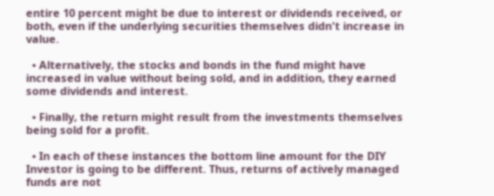entire 10 percent might be due to interest or dividends received, or both, even if the underlying securities themselves didn't increase in value.

  • Alternatively, the stocks and bonds in the fund might have increased in value without being sold, and in addition, they earned some dividends and interest.

  • Finally, the return might result from the investments themselves being sold for a profit.

  • In each of these instances the bottom line amount for the DIY Investor is going to be different. Thus, returns of actively managed funds are not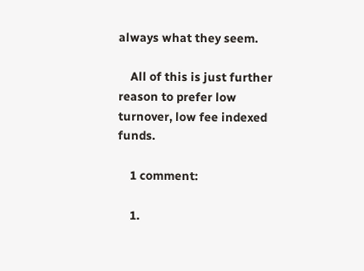always what they seem.

    All of this is just further reason to prefer low turnover, low fee indexed funds.

    1 comment:

    1.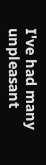I've had many unpleasant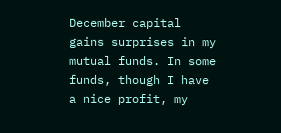December capital gains surprises in my mutual funds. In some funds, though I have a nice profit, my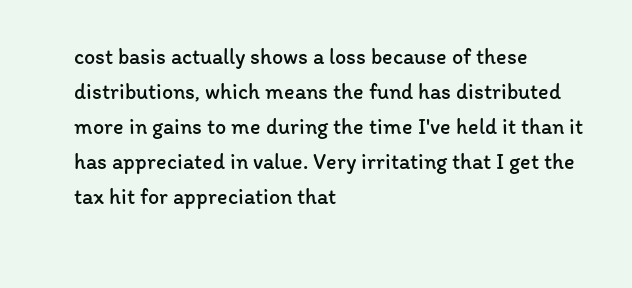cost basis actually shows a loss because of these distributions, which means the fund has distributed more in gains to me during the time I've held it than it has appreciated in value. Very irritating that I get the tax hit for appreciation that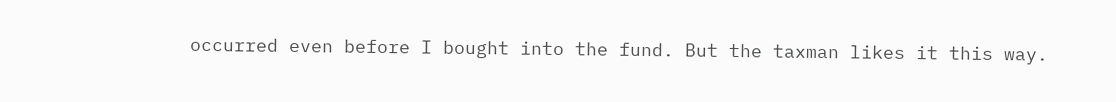occurred even before I bought into the fund. But the taxman likes it this way.